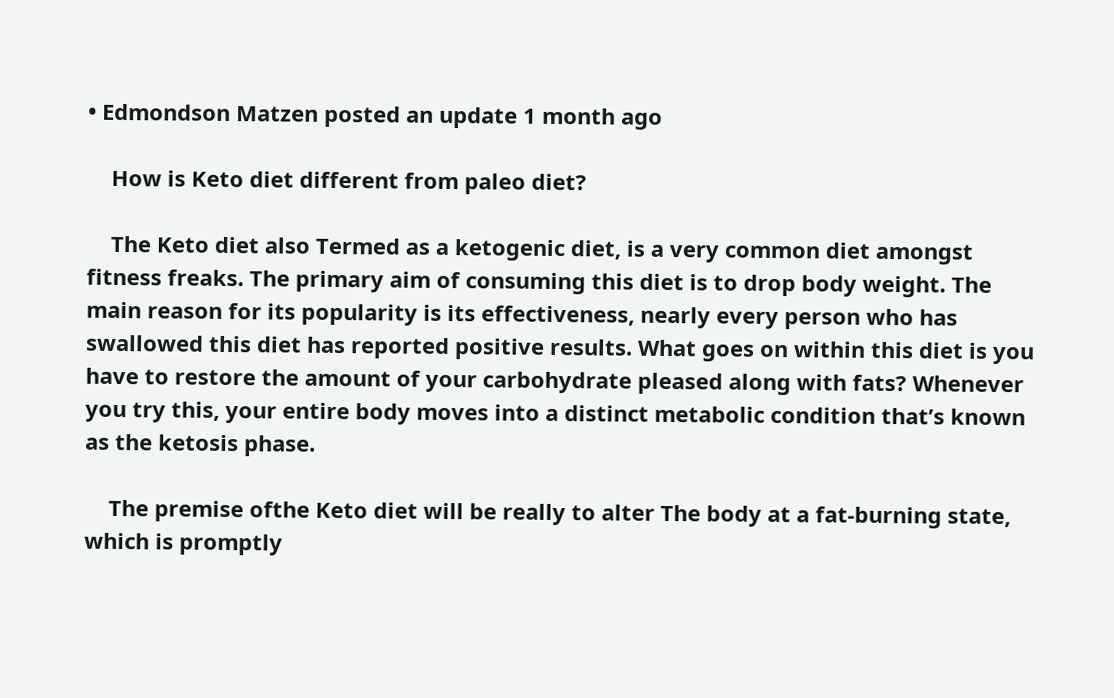• Edmondson Matzen posted an update 1 month ago

    How is Keto diet different from paleo diet?

    The Keto diet also Termed as a ketogenic diet, is a very common diet amongst fitness freaks. The primary aim of consuming this diet is to drop body weight. The main reason for its popularity is its effectiveness, nearly every person who has swallowed this diet has reported positive results. What goes on within this diet is you have to restore the amount of your carbohydrate pleased along with fats? Whenever you try this, your entire body moves into a distinct metabolic condition that’s known as the ketosis phase.

    The premise ofthe Keto diet will be really to alter The body at a fat-burning state, which is promptly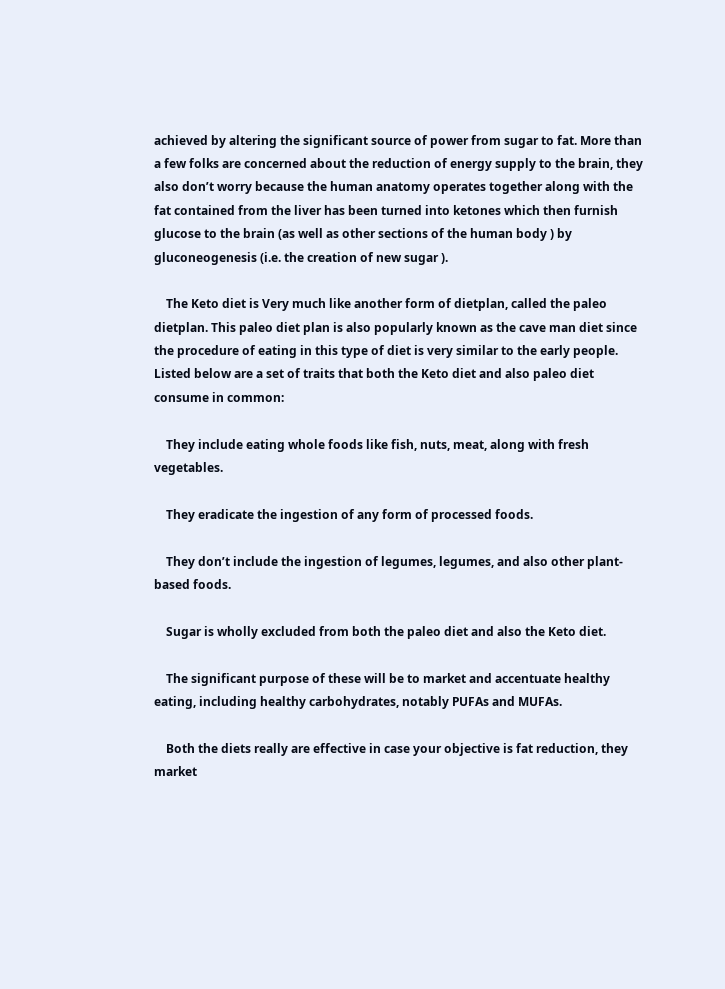achieved by altering the significant source of power from sugar to fat. More than a few folks are concerned about the reduction of energy supply to the brain, they also don’t worry because the human anatomy operates together along with the fat contained from the liver has been turned into ketones which then furnish glucose to the brain (as well as other sections of the human body ) by gluconeogenesis (i.e. the creation of new sugar ).

    The Keto diet is Very much like another form of dietplan, called the paleo dietplan. This paleo diet plan is also popularly known as the cave man diet since the procedure of eating in this type of diet is very similar to the early people. Listed below are a set of traits that both the Keto diet and also paleo diet consume in common:

    They include eating whole foods like fish, nuts, meat, along with fresh vegetables.

    They eradicate the ingestion of any form of processed foods.

    They don’t include the ingestion of legumes, legumes, and also other plant-based foods.

    Sugar is wholly excluded from both the paleo diet and also the Keto diet.

    The significant purpose of these will be to market and accentuate healthy eating, including healthy carbohydrates, notably PUFAs and MUFAs.

    Both the diets really are effective in case your objective is fat reduction, they market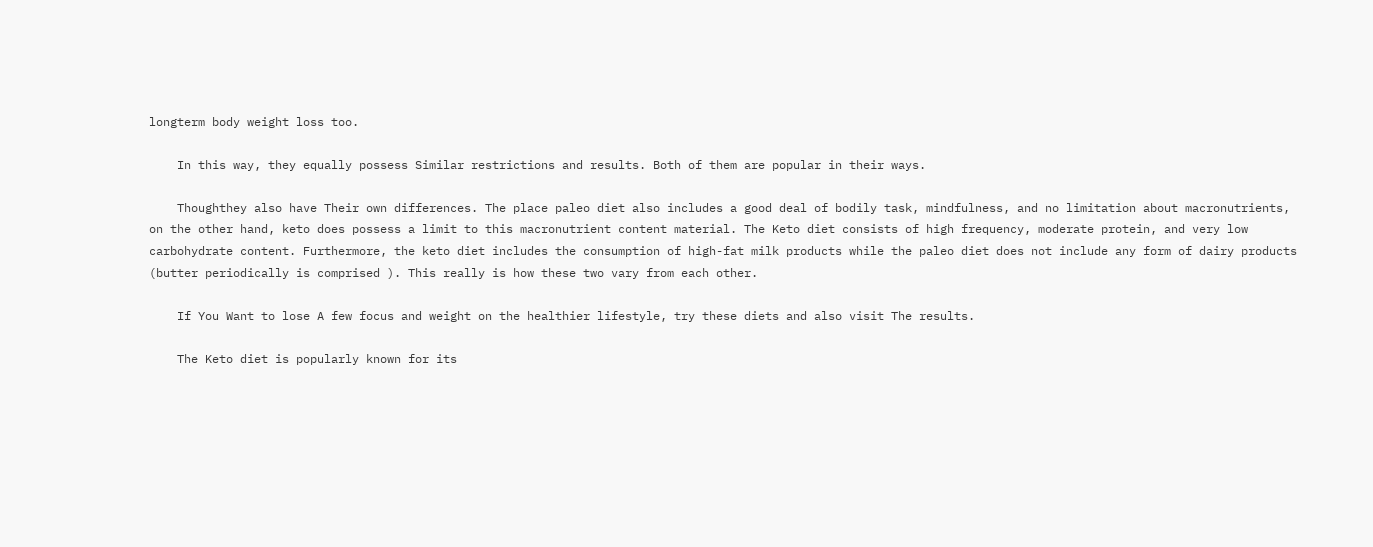longterm body weight loss too.

    In this way, they equally possess Similar restrictions and results. Both of them are popular in their ways.

    Thoughthey also have Their own differences. The place paleo diet also includes a good deal of bodily task, mindfulness, and no limitation about macronutrients, on the other hand, keto does possess a limit to this macronutrient content material. The Keto diet consists of high frequency, moderate protein, and very low carbohydrate content. Furthermore, the keto diet includes the consumption of high-fat milk products while the paleo diet does not include any form of dairy products (butter periodically is comprised ). This really is how these two vary from each other.

    If You Want to lose A few focus and weight on the healthier lifestyle, try these diets and also visit The results.

    The Keto diet is popularly known for its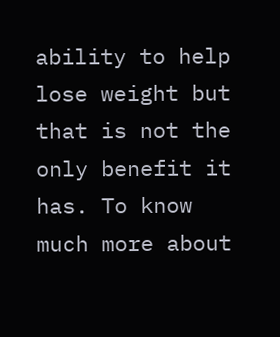ability to help lose weight but that is not the only benefit it has. To know much more about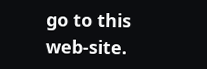go to this web-site.